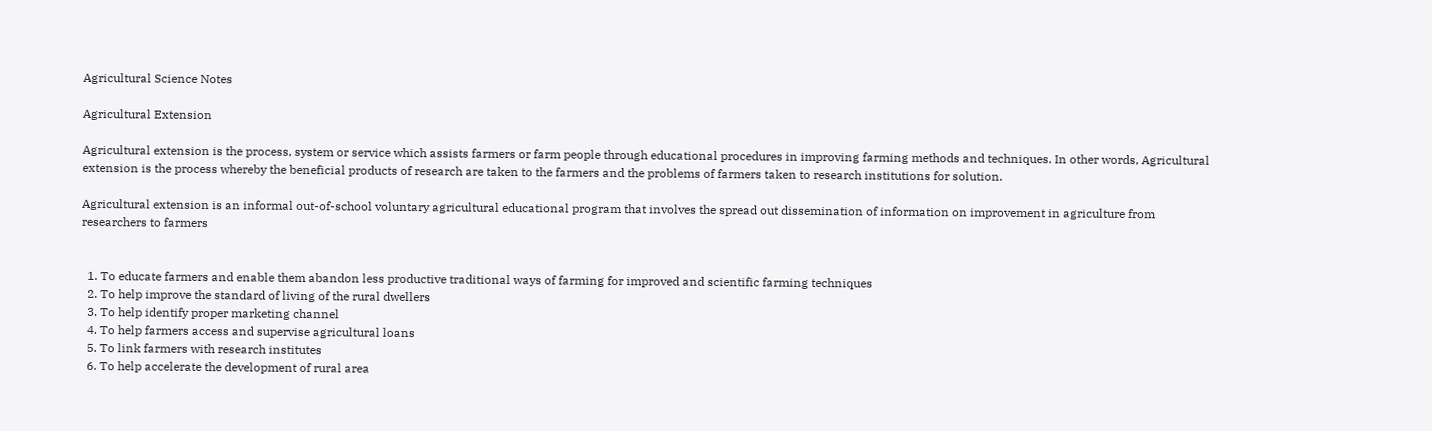Agricultural Science Notes

Agricultural Extension

Agricultural extension is the process, system or service which assists farmers or farm people through educational procedures in improving farming methods and techniques. In other words, Agricultural extension is the process whereby the beneficial products of research are taken to the farmers and the problems of farmers taken to research institutions for solution.

Agricultural extension is an informal out-of-school voluntary agricultural educational program that involves the spread out dissemination of information on improvement in agriculture from researchers to farmers


  1. To educate farmers and enable them abandon less productive traditional ways of farming for improved and scientific farming techniques
  2. To help improve the standard of living of the rural dwellers
  3. To help identify proper marketing channel
  4. To help farmers access and supervise agricultural loans
  5. To link farmers with research institutes
  6. To help accelerate the development of rural area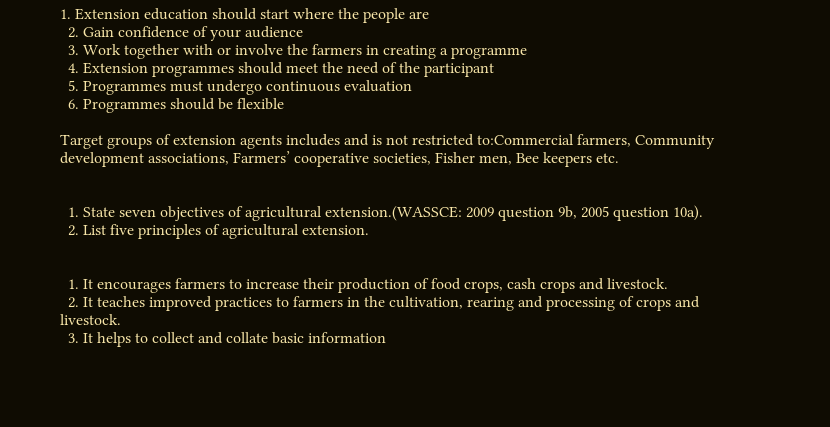1. Extension education should start where the people are
  2. Gain confidence of your audience
  3. Work together with or involve the farmers in creating a programme
  4. Extension programmes should meet the need of the participant
  5. Programmes must undergo continuous evaluation
  6. Programmes should be flexible

Target groups of extension agents includes and is not restricted to:Commercial farmers, Community development associations, Farmers’ cooperative societies, Fisher men, Bee keepers etc.


  1. State seven objectives of agricultural extension.(WASSCE: 2009 question 9b, 2005 question 10a).
  2. List five principles of agricultural extension.


  1. It encourages farmers to increase their production of food crops, cash crops and livestock.
  2. It teaches improved practices to farmers in the cultivation, rearing and processing of crops and livestock.
  3. It helps to collect and collate basic information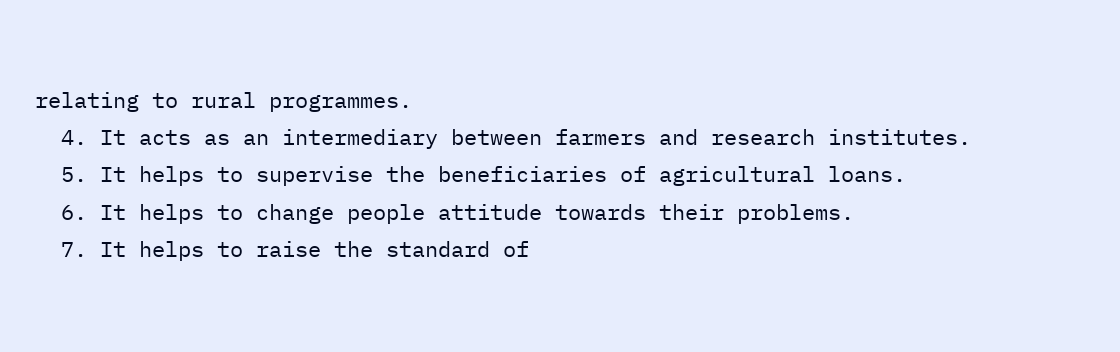relating to rural programmes.
  4. It acts as an intermediary between farmers and research institutes.
  5. It helps to supervise the beneficiaries of agricultural loans.
  6. It helps to change people attitude towards their problems.
  7. It helps to raise the standard of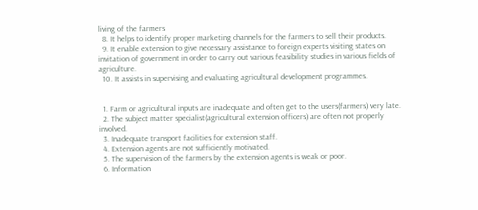living of the farmers
  8. It helps to identify proper marketing channels for the farmers to sell their products.
  9. It enable extension to give necessary assistance to foreign experts visiting states on invitation of government in order to carry out various feasibility studies in various fields of agriculture.
  10. It assists in supervising and evaluating agricultural development programmes.


  1. Farm or agricultural inputs are inadequate and often get to the users(farmers) very late.
  2. The subject matter specialist(agricultural extension officers) are often not properly involved.
  3. Inadequate transport facilities for extension staff.
  4. Extension agents are not sufficiently motivated.
  5. The supervision of the farmers by the extension agents is weak or poor.
  6. Information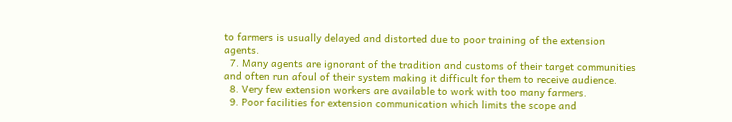to farmers is usually delayed and distorted due to poor training of the extension agents.
  7. Many agents are ignorant of the tradition and customs of their target communities and often run afoul of their system making it difficult for them to receive audience.
  8. Very few extension workers are available to work with too many farmers.
  9. Poor facilities for extension communication which limits the scope and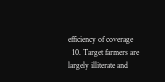efficiency of coverage
  10. Target farmers are largely illiterate and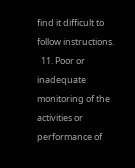find it difficult to follow instructions.
  11. Poor or inadequate monitoring of the activities or performance of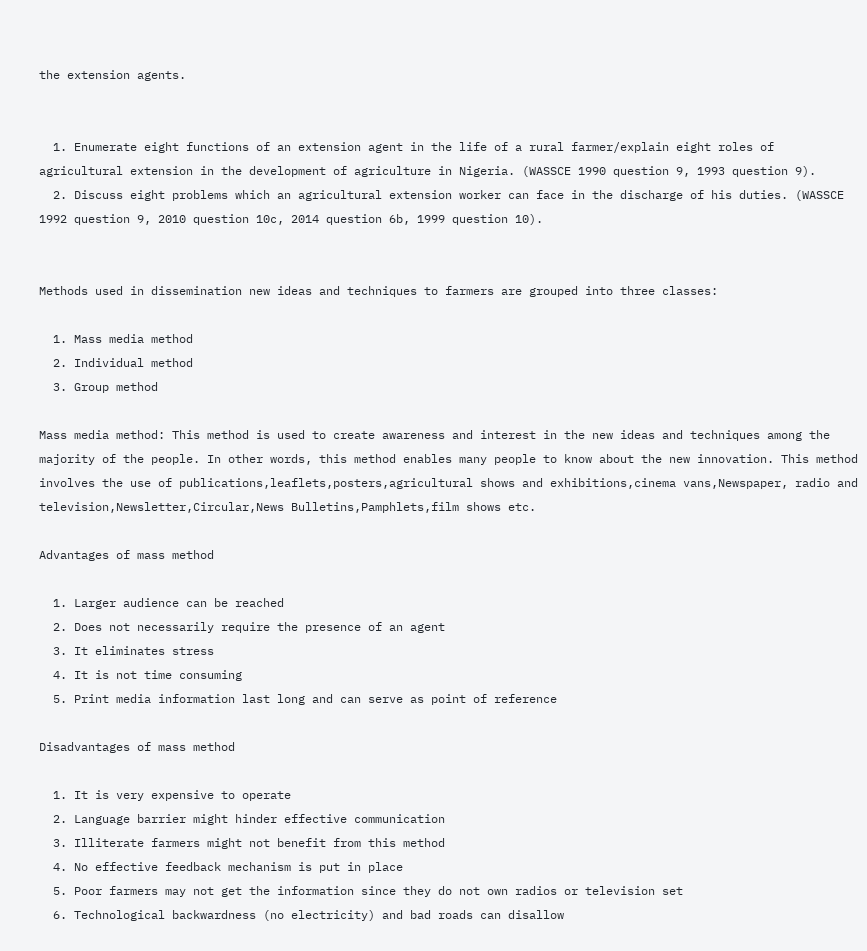the extension agents.


  1. Enumerate eight functions of an extension agent in the life of a rural farmer/explain eight roles of agricultural extension in the development of agriculture in Nigeria. (WASSCE 1990 question 9, 1993 question 9).
  2. Discuss eight problems which an agricultural extension worker can face in the discharge of his duties. (WASSCE 1992 question 9, 2010 question 10c, 2014 question 6b, 1999 question 10).


Methods used in dissemination new ideas and techniques to farmers are grouped into three classes:

  1. Mass media method
  2. Individual method
  3. Group method

Mass media method: This method is used to create awareness and interest in the new ideas and techniques among the majority of the people. In other words, this method enables many people to know about the new innovation. This method involves the use of publications,leaflets,posters,agricultural shows and exhibitions,cinema vans,Newspaper, radio and television,Newsletter,Circular,News Bulletins,Pamphlets,film shows etc.

Advantages of mass method

  1. Larger audience can be reached
  2. Does not necessarily require the presence of an agent
  3. It eliminates stress
  4. It is not time consuming
  5. Print media information last long and can serve as point of reference

Disadvantages of mass method

  1. It is very expensive to operate
  2. Language barrier might hinder effective communication
  3. Illiterate farmers might not benefit from this method
  4. No effective feedback mechanism is put in place
  5. Poor farmers may not get the information since they do not own radios or television set
  6. Technological backwardness (no electricity) and bad roads can disallow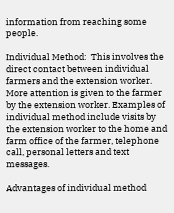information from reaching some people.

Individual Method:  This involves the direct contact between individual farmers and the extension worker. More attention is given to the farmer by the extension worker. Examples of individual method include visits by the extension worker to the home and farm office of the farmer, telephone call, personal letters and text messages.

Advantages of individual method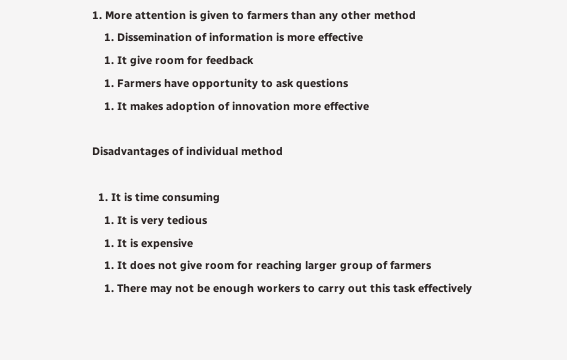1. More attention is given to farmers than any other method
    1. Dissemination of information is more effective
    1. It give room for feedback
    1. Farmers have opportunity to ask questions
    1. It makes adoption of innovation more effective

Disadvantages of individual method

  1. It is time consuming
    1. It is very tedious
    1. It is expensive
    1. It does not give room for reaching larger group of farmers
    1. There may not be enough workers to carry out this task effectively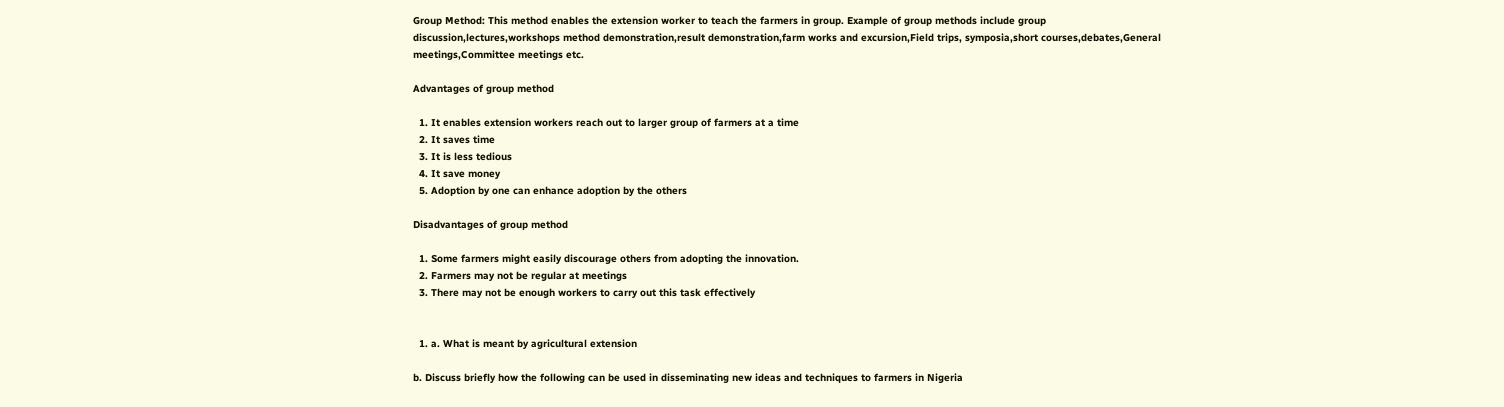Group Method: This method enables the extension worker to teach the farmers in group. Example of group methods include group discussion,lectures,workshops method demonstration,result demonstration,farm works and excursion,Field trips, symposia,short courses,debates,General meetings,Committee meetings etc.

Advantages of group method

  1. It enables extension workers reach out to larger group of farmers at a time
  2. It saves time
  3. It is less tedious
  4. It save money
  5. Adoption by one can enhance adoption by the others

Disadvantages of group method

  1. Some farmers might easily discourage others from adopting the innovation.
  2. Farmers may not be regular at meetings
  3. There may not be enough workers to carry out this task effectively


  1. a. What is meant by agricultural extension

b. Discuss briefly how the following can be used in disseminating new ideas and techniques to farmers in Nigeria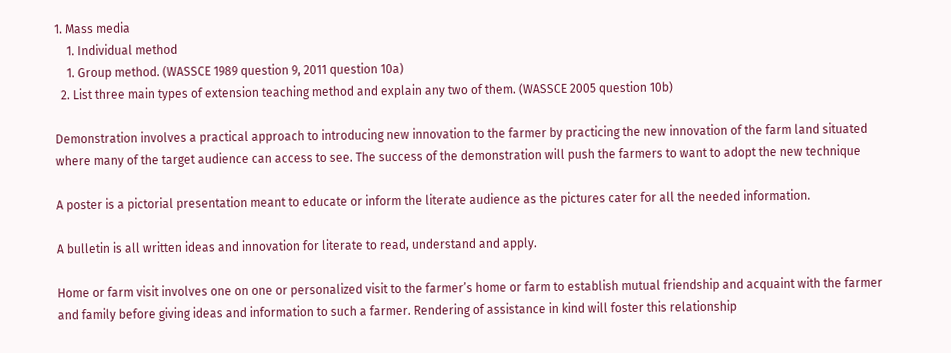1. Mass media
    1. Individual method
    1. Group method. (WASSCE 1989 question 9, 2011 question 10a)
  2. List three main types of extension teaching method and explain any two of them. (WASSCE 2005 question 10b)

Demonstration involves a practical approach to introducing new innovation to the farmer by practicing the new innovation of the farm land situated where many of the target audience can access to see. The success of the demonstration will push the farmers to want to adopt the new technique

A poster is a pictorial presentation meant to educate or inform the literate audience as the pictures cater for all the needed information.

A bulletin is all written ideas and innovation for literate to read, understand and apply.

Home or farm visit involves one on one or personalized visit to the farmer’s home or farm to establish mutual friendship and acquaint with the farmer and family before giving ideas and information to such a farmer. Rendering of assistance in kind will foster this relationship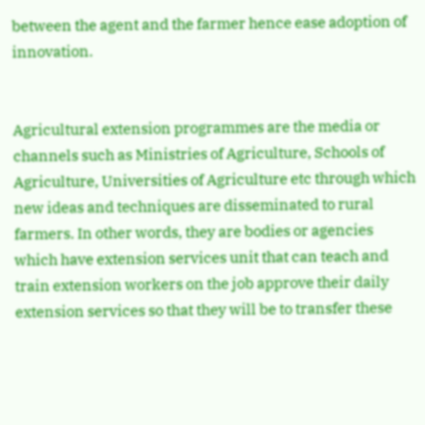between the agent and the farmer hence ease adoption of innovation.


Agricultural extension programmes are the media or channels such as Ministries of Agriculture, Schools of Agriculture, Universities of Agriculture etc through which new ideas and techniques are disseminated to rural farmers. In other words, they are bodies or agencies which have extension services unit that can teach and train extension workers on the job approve their daily extension services so that they will be to transfer these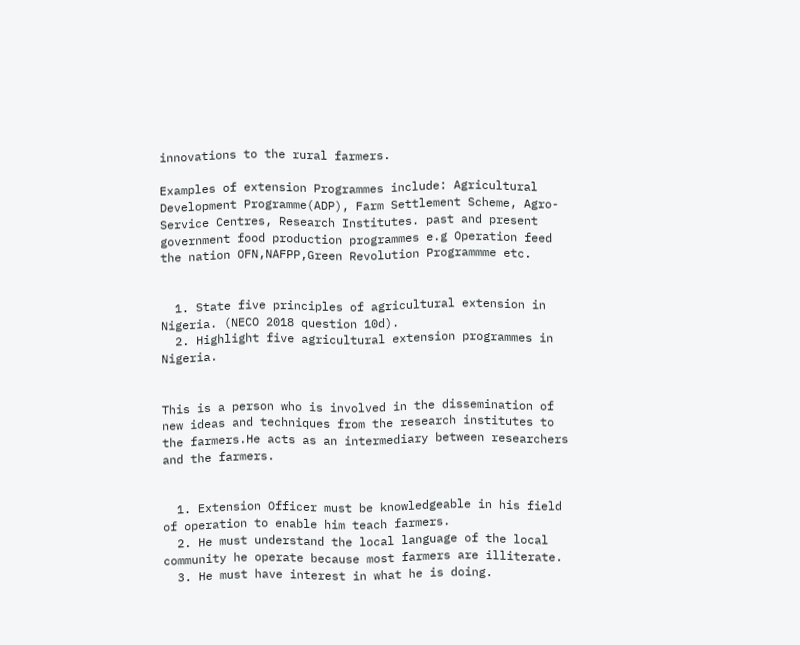innovations to the rural farmers.

Examples of extension Programmes include: Agricultural Development Programme(ADP), Farm Settlement Scheme, Agro-Service Centres, Research Institutes. past and present government food production programmes e.g Operation feed the nation OFN,NAFPP,Green Revolution Programmme etc.


  1. State five principles of agricultural extension in Nigeria. (NECO 2018 question 10d).
  2. Highlight five agricultural extension programmes in Nigeria.


This is a person who is involved in the dissemination of new ideas and techniques from the research institutes to the farmers.He acts as an intermediary between researchers and the farmers.


  1. Extension Officer must be knowledgeable in his field of operation to enable him teach farmers.
  2. He must understand the local language of the local community he operate because most farmers are illiterate.
  3. He must have interest in what he is doing.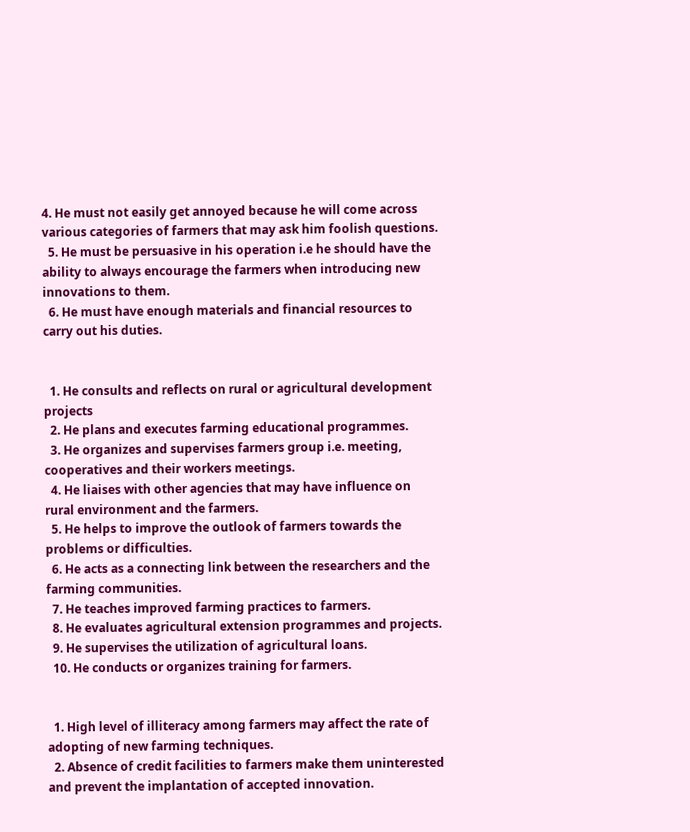4. He must not easily get annoyed because he will come across various categories of farmers that may ask him foolish questions.
  5. He must be persuasive in his operation i.e he should have the ability to always encourage the farmers when introducing new innovations to them.
  6. He must have enough materials and financial resources to carry out his duties.


  1. He consults and reflects on rural or agricultural development projects
  2. He plans and executes farming educational programmes.
  3. He organizes and supervises farmers group i.e. meeting, cooperatives and their workers meetings.
  4. He liaises with other agencies that may have influence on rural environment and the farmers.
  5. He helps to improve the outlook of farmers towards the problems or difficulties.
  6. He acts as a connecting link between the researchers and the farming communities.
  7. He teaches improved farming practices to farmers.
  8. He evaluates agricultural extension programmes and projects.
  9. He supervises the utilization of agricultural loans.
  10. He conducts or organizes training for farmers.


  1. High level of illiteracy among farmers may affect the rate of adopting of new farming techniques.
  2. Absence of credit facilities to farmers make them uninterested and prevent the implantation of accepted innovation.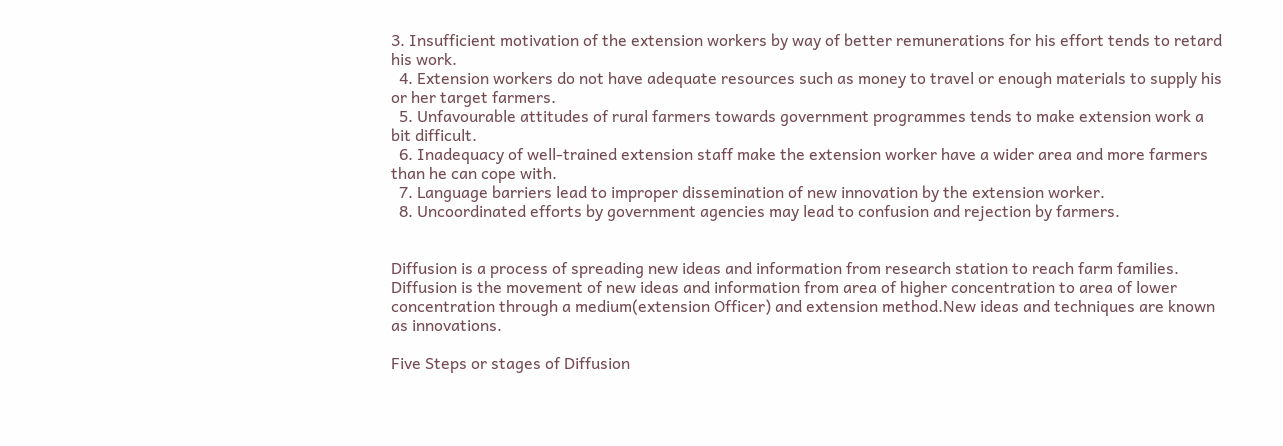3. Insufficient motivation of the extension workers by way of better remunerations for his effort tends to retard his work.
  4. Extension workers do not have adequate resources such as money to travel or enough materials to supply his or her target farmers.
  5. Unfavourable attitudes of rural farmers towards government programmes tends to make extension work a bit difficult.
  6. Inadequacy of well-trained extension staff make the extension worker have a wider area and more farmers than he can cope with.
  7. Language barriers lead to improper dissemination of new innovation by the extension worker.
  8. Uncoordinated efforts by government agencies may lead to confusion and rejection by farmers.


Diffusion is a process of spreading new ideas and information from research station to reach farm families. Diffusion is the movement of new ideas and information from area of higher concentration to area of lower concentration through a medium(extension Officer) and extension method.New ideas and techniques are known as innovations.

Five Steps or stages of Diffusion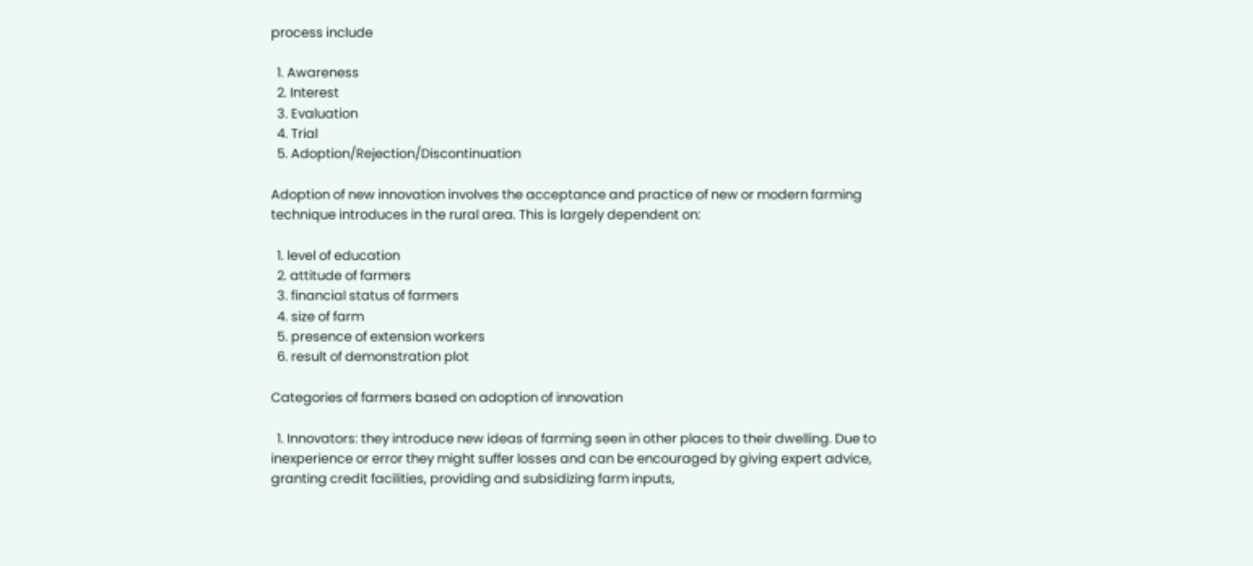process include

  1. Awareness
  2. Interest
  3. Evaluation
  4. Trial
  5. Adoption/Rejection/Discontinuation

Adoption of new innovation involves the acceptance and practice of new or modern farming technique introduces in the rural area. This is largely dependent on:

  1. level of education
  2. attitude of farmers
  3. financial status of farmers
  4. size of farm
  5. presence of extension workers
  6. result of demonstration plot

Categories of farmers based on adoption of innovation

  1. Innovators: they introduce new ideas of farming seen in other places to their dwelling. Due to inexperience or error they might suffer losses and can be encouraged by giving expert advice, granting credit facilities, providing and subsidizing farm inputs,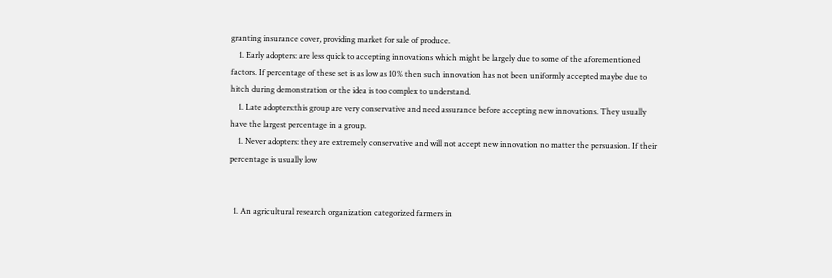granting insurance cover, providing market for sale of produce.
    1. Early adopters: are less quick to accepting innovations which might be largely due to some of the aforementioned factors. If percentage of these set is as low as 10% then such innovation has not been uniformly accepted maybe due to hitch during demonstration or the idea is too complex to understand.
    1. Late adopters:this group are very conservative and need assurance before accepting new innovations. They usually have the largest percentage in a group.
    1. Never adopters: they are extremely conservative and will not accept new innovation no matter the persuasion. If their percentage is usually low


  1. An agricultural research organization categorized farmers in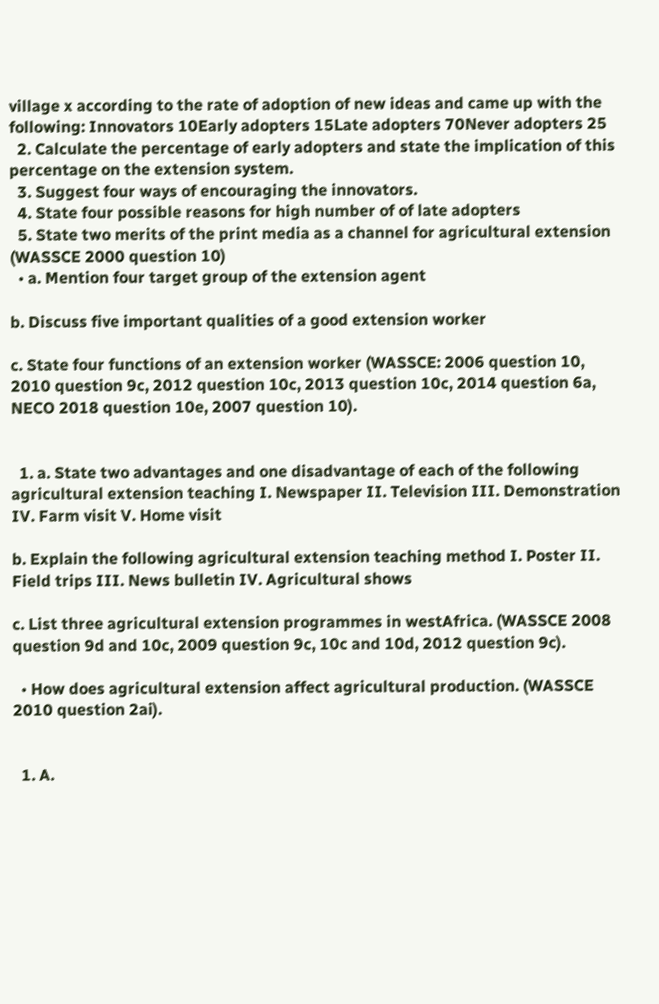village x according to the rate of adoption of new ideas and came up with the following: Innovators 10Early adopters 15Late adopters 70Never adopters 25
  2. Calculate the percentage of early adopters and state the implication of this percentage on the extension system.
  3. Suggest four ways of encouraging the innovators.
  4. State four possible reasons for high number of of late adopters
  5. State two merits of the print media as a channel for agricultural extension (WASSCE 2000 question 10)
  • a. Mention four target group of the extension agent

b. Discuss five important qualities of a good extension worker

c. State four functions of an extension worker (WASSCE: 2006 question 10, 2010 question 9c, 2012 question 10c, 2013 question 10c, 2014 question 6a, NECO 2018 question 10e, 2007 question 10).


  1. a. State two advantages and one disadvantage of each of the following agricultural extension teaching I. Newspaper II. Television III. Demonstration IV. Farm visit V. Home visit

b. Explain the following agricultural extension teaching method I. Poster II. Field trips III. News bulletin IV. Agricultural shows

c. List three agricultural extension programmes in westAfrica. (WASSCE 2008 question 9d and 10c, 2009 question 9c, 10c and 10d, 2012 question 9c).

  • How does agricultural extension affect agricultural production. (WASSCE 2010 question 2ai).


  1. A.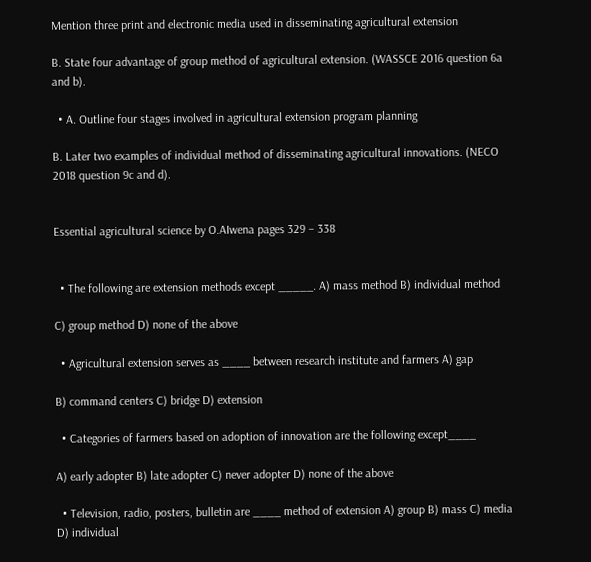Mention three print and electronic media used in disseminating agricultural extension

B. State four advantage of group method of agricultural extension. (WASSCE 2016 question 6a and b).

  • A. Outline four stages involved in agricultural extension program planning

B. Later two examples of individual method of disseminating agricultural innovations. (NECO 2018 question 9c and d).


Essential agricultural science by O.AIwena pages 329 – 338


  • The following are extension methods except _____. A) mass method B) individual method

C) group method D) none of the above

  • Agricultural extension serves as ____ between research institute and farmers A) gap

B) command centers C) bridge D) extension

  • Categories of farmers based on adoption of innovation are the following except____

A) early adopter B) late adopter C) never adopter D) none of the above

  • Television, radio, posters, bulletin are ____ method of extension A) group B) mass C) media D) individual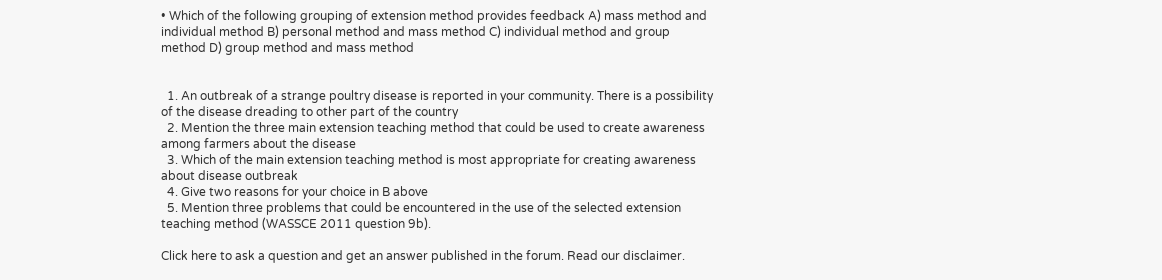• Which of the following grouping of extension method provides feedback A) mass method and individual method B) personal method and mass method C) individual method and group method D) group method and mass method


  1. An outbreak of a strange poultry disease is reported in your community. There is a possibility of the disease dreading to other part of the country
  2. Mention the three main extension teaching method that could be used to create awareness among farmers about the disease
  3. Which of the main extension teaching method is most appropriate for creating awareness about disease outbreak
  4. Give two reasons for your choice in B above
  5. Mention three problems that could be encountered in the use of the selected extension teaching method (WASSCE 2011 question 9b).

Click here to ask a question and get an answer published in the forum. Read our disclaimer.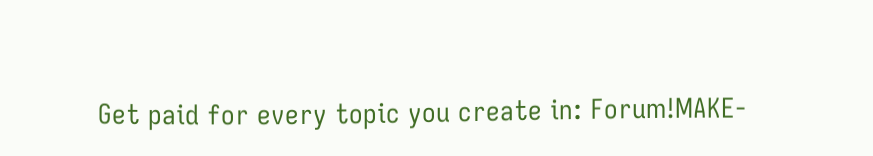Get paid for every topic you create in: Forum!MAKE-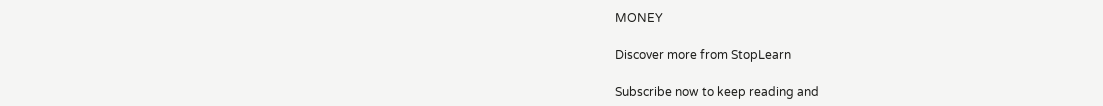MONEY

Discover more from StopLearn

Subscribe now to keep reading and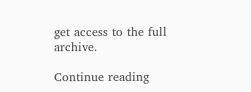get access to the full archive.

Continue reading